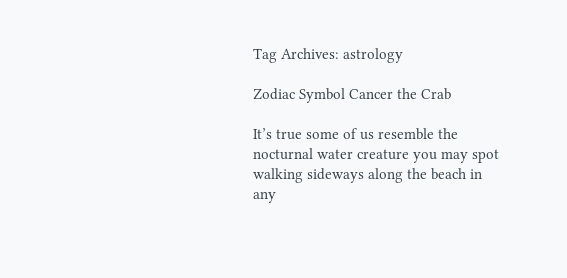Tag Archives: astrology

Zodiac Symbol Cancer the Crab

It’s true some of us resemble the nocturnal water creature you may spot walking sideways along the beach in any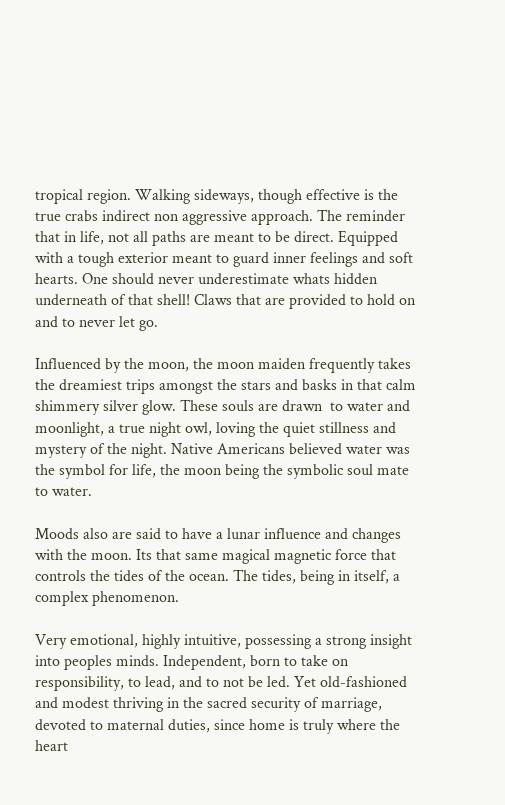tropical region. Walking sideways, though effective is the true crabs indirect non aggressive approach. The reminder that in life, not all paths are meant to be direct. Equipped with a tough exterior meant to guard inner feelings and soft hearts. One should never underestimate whats hidden underneath of that shell! Claws that are provided to hold on and to never let go.

Influenced by the moon, the moon maiden frequently takes the dreamiest trips amongst the stars and basks in that calm shimmery silver glow. These souls are drawn  to water and moonlight, a true night owl, loving the quiet stillness and mystery of the night. Native Americans believed water was the symbol for life, the moon being the symbolic soul mate to water.

Moods also are said to have a lunar influence and changes with the moon. Its that same magical magnetic force that controls the tides of the ocean. The tides, being in itself, a complex phenomenon.

Very emotional, highly intuitive, possessing a strong insight into peoples minds. Independent, born to take on responsibility, to lead, and to not be led. Yet old-fashioned and modest thriving in the sacred security of marriage, devoted to maternal duties, since home is truly where the heart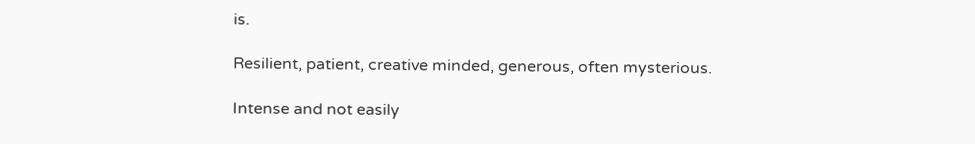is.

Resilient, patient, creative minded, generous, often mysterious.

Intense and not easily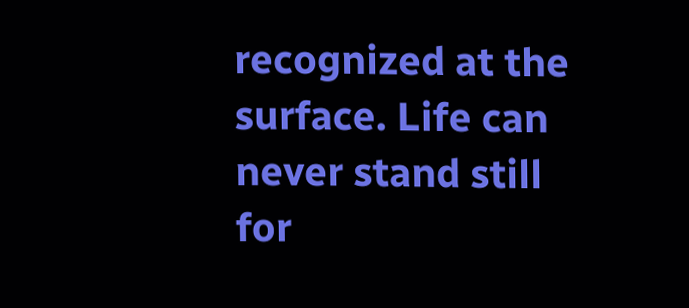recognized at the surface. Life can never stand still for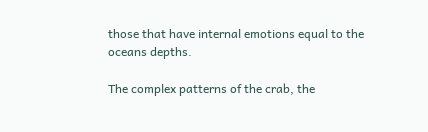those that have internal emotions equal to the oceans depths.

The complex patterns of the crab, the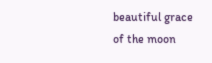beautiful grace of the moon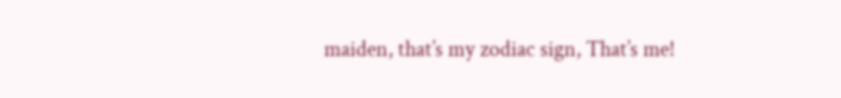maiden, that’s my zodiac sign, That’s me!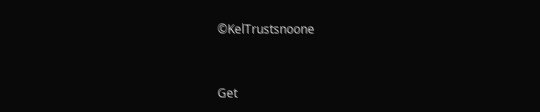©KelTrustsnoone


Get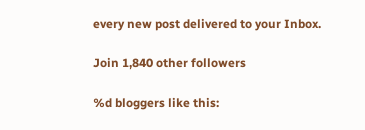every new post delivered to your Inbox.

Join 1,840 other followers

%d bloggers like this: